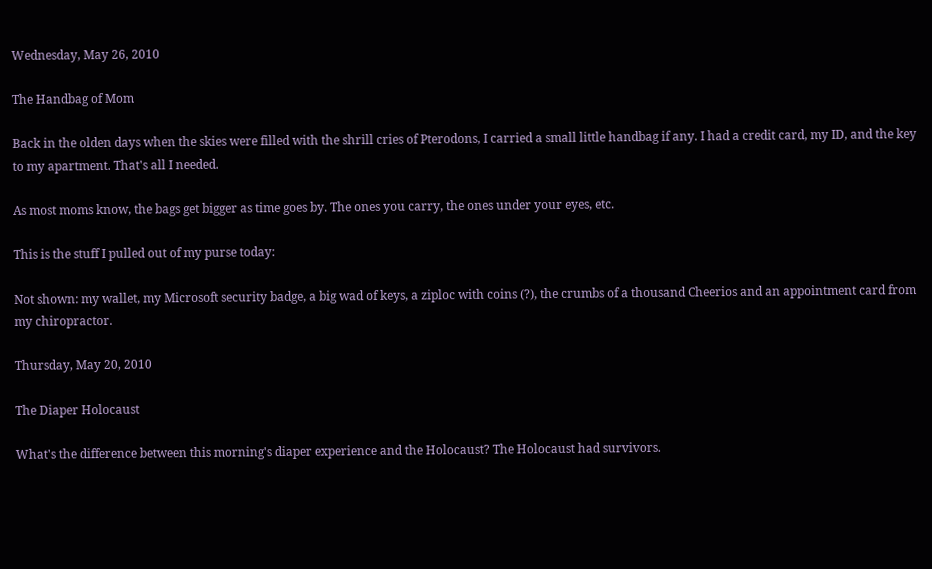Wednesday, May 26, 2010

The Handbag of Mom

Back in the olden days when the skies were filled with the shrill cries of Pterodons, I carried a small little handbag if any. I had a credit card, my ID, and the key to my apartment. That's all I needed.

As most moms know, the bags get bigger as time goes by. The ones you carry, the ones under your eyes, etc.

This is the stuff I pulled out of my purse today:

Not shown: my wallet, my Microsoft security badge, a big wad of keys, a ziploc with coins (?), the crumbs of a thousand Cheerios and an appointment card from my chiropractor.

Thursday, May 20, 2010

The Diaper Holocaust

What's the difference between this morning's diaper experience and the Holocaust? The Holocaust had survivors.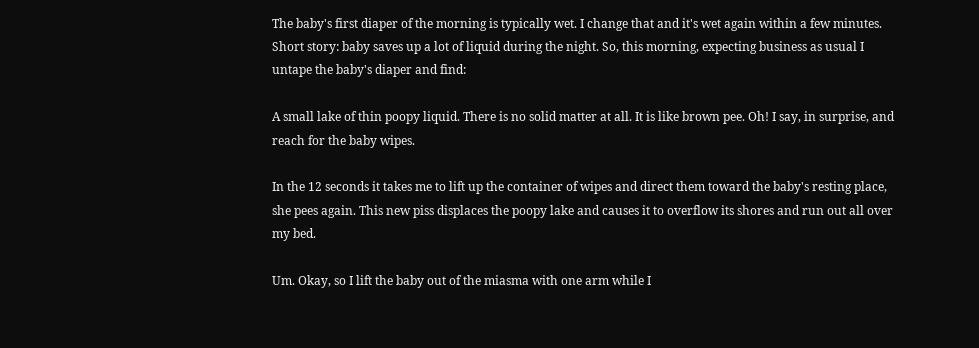The baby's first diaper of the morning is typically wet. I change that and it's wet again within a few minutes. Short story: baby saves up a lot of liquid during the night. So, this morning, expecting business as usual I untape the baby's diaper and find:

A small lake of thin poopy liquid. There is no solid matter at all. It is like brown pee. Oh! I say, in surprise, and reach for the baby wipes.

In the 12 seconds it takes me to lift up the container of wipes and direct them toward the baby's resting place, she pees again. This new piss displaces the poopy lake and causes it to overflow its shores and run out all over my bed.

Um. Okay, so I lift the baby out of the miasma with one arm while I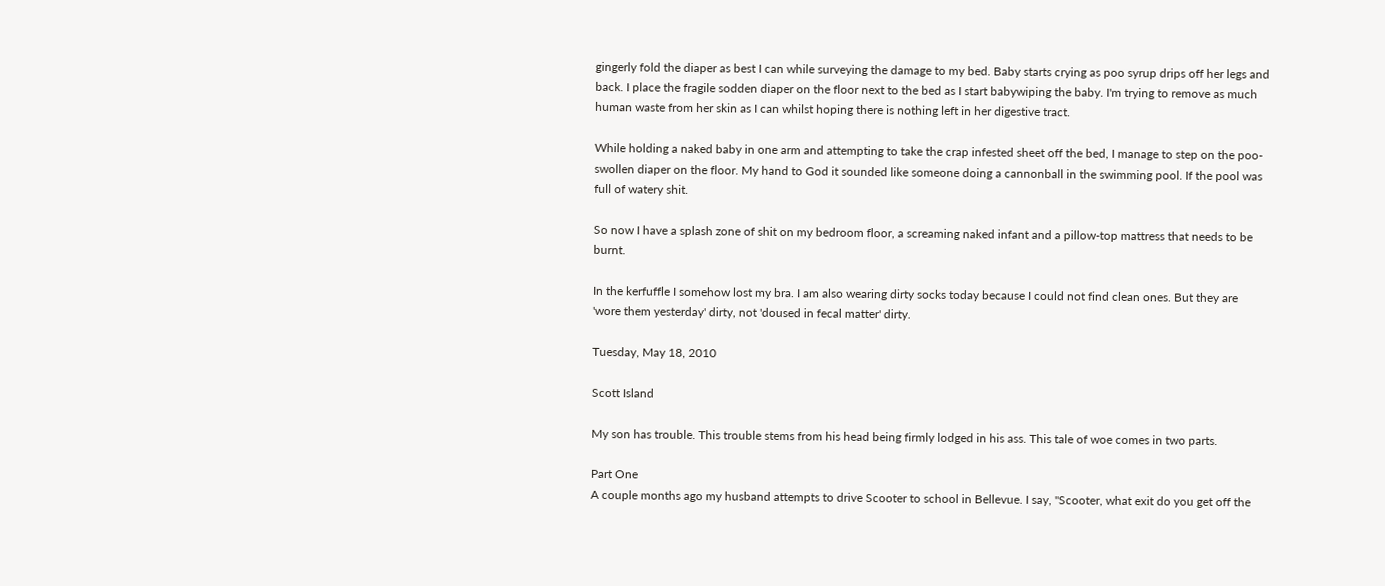gingerly fold the diaper as best I can while surveying the damage to my bed. Baby starts crying as poo syrup drips off her legs and back. I place the fragile sodden diaper on the floor next to the bed as I start babywiping the baby. I'm trying to remove as much human waste from her skin as I can whilst hoping there is nothing left in her digestive tract.

While holding a naked baby in one arm and attempting to take the crap infested sheet off the bed, I manage to step on the poo-swollen diaper on the floor. My hand to God it sounded like someone doing a cannonball in the swimming pool. If the pool was full of watery shit.

So now I have a splash zone of shit on my bedroom floor, a screaming naked infant and a pillow-top mattress that needs to be burnt.

In the kerfuffle I somehow lost my bra. I am also wearing dirty socks today because I could not find clean ones. But they are 'wore them yesterday' dirty, not 'doused in fecal matter' dirty.

Tuesday, May 18, 2010

Scott Island

My son has trouble. This trouble stems from his head being firmly lodged in his ass. This tale of woe comes in two parts.

Part One
A couple months ago my husband attempts to drive Scooter to school in Bellevue. I say, "Scooter, what exit do you get off the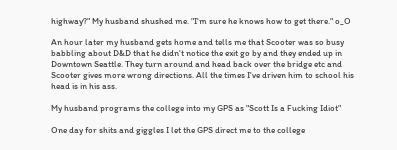highway?" My husband shushed me. "I'm sure he knows how to get there." o_O

An hour later my husband gets home and tells me that Scooter was so busy babbling about D&D that he didn't notice the exit go by and they ended up in Downtown Seattle. They turn around and head back over the bridge etc and Scooter gives more wrong directions. All the times I've driven him to school his head is in his ass.

My husband programs the college into my GPS as "Scott Is a Fucking Idiot"

One day for shits and giggles I let the GPS direct me to the college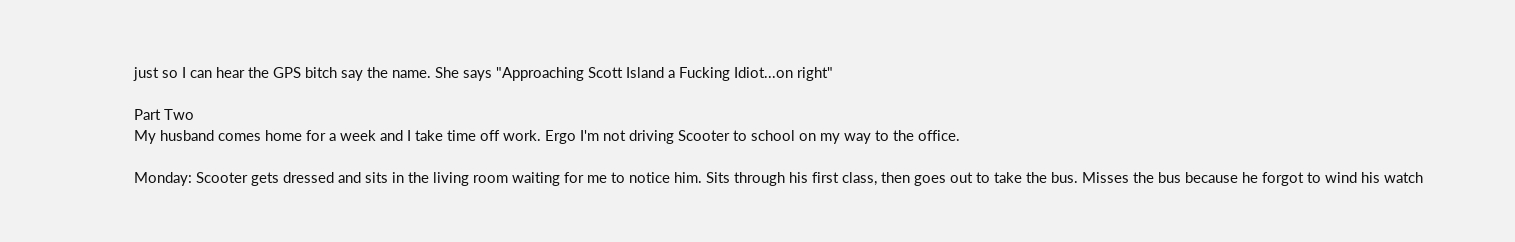just so I can hear the GPS bitch say the name. She says "Approaching Scott Island a Fucking Idiot...on right"

Part Two
My husband comes home for a week and I take time off work. Ergo I'm not driving Scooter to school on my way to the office.

Monday: Scooter gets dressed and sits in the living room waiting for me to notice him. Sits through his first class, then goes out to take the bus. Misses the bus because he forgot to wind his watch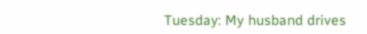Tuesday: My husband drives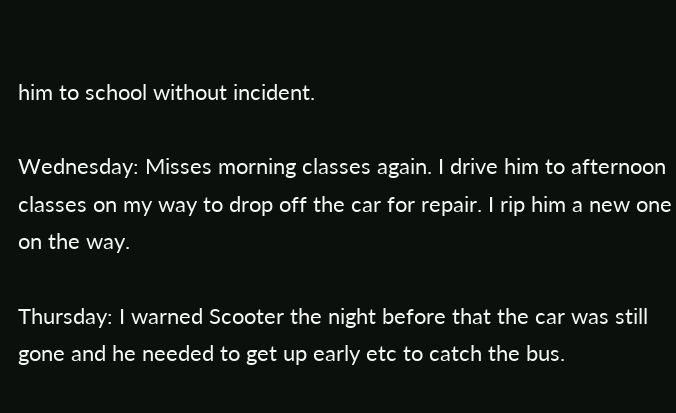him to school without incident.

Wednesday: Misses morning classes again. I drive him to afternoon classes on my way to drop off the car for repair. I rip him a new one on the way.

Thursday: I warned Scooter the night before that the car was still gone and he needed to get up early etc to catch the bus.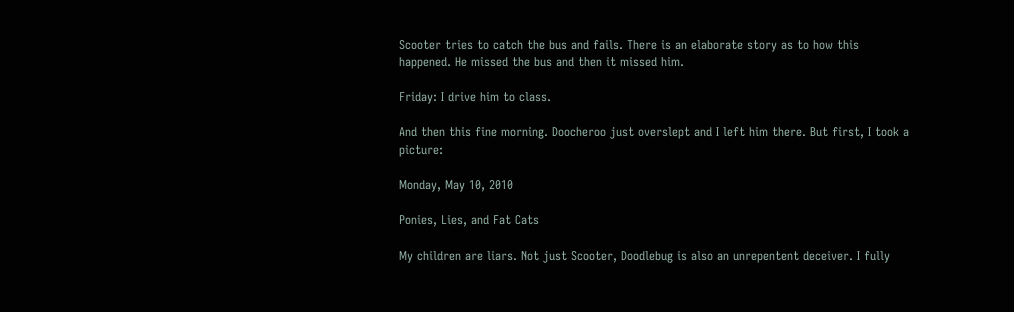Scooter tries to catch the bus and fails. There is an elaborate story as to how this happened. He missed the bus and then it missed him.

Friday: I drive him to class.

And then this fine morning. Doocheroo just overslept and I left him there. But first, I took a picture:

Monday, May 10, 2010

Ponies, Lies, and Fat Cats

My children are liars. Not just Scooter, Doodlebug is also an unrepentent deceiver. I fully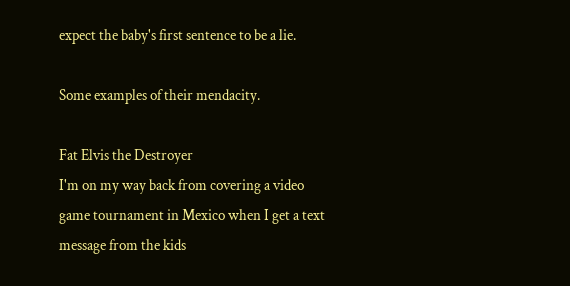expect the baby's first sentence to be a lie.

Some examples of their mendacity.

Fat Elvis the Destroyer
I'm on my way back from covering a video game tournament in Mexico when I get a text message from the kids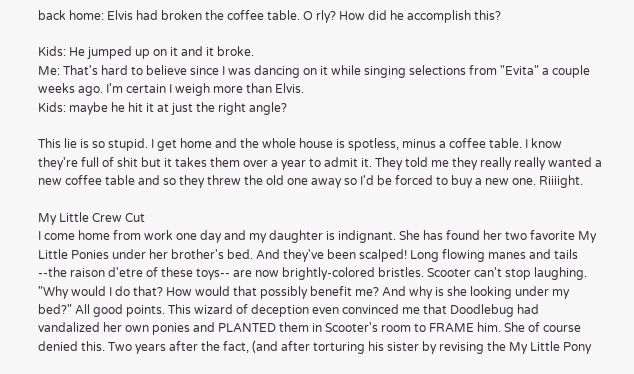back home: Elvis had broken the coffee table. O rly? How did he accomplish this?

Kids: He jumped up on it and it broke.
Me: That's hard to believe since I was dancing on it while singing selections from "Evita" a couple weeks ago. I'm certain I weigh more than Elvis.
Kids: maybe he hit it at just the right angle?

This lie is so stupid. I get home and the whole house is spotless, minus a coffee table. I know they're full of shit but it takes them over a year to admit it. They told me they really really wanted a new coffee table and so they threw the old one away so I'd be forced to buy a new one. Riiiight.

My Little Crew Cut
I come home from work one day and my daughter is indignant. She has found her two favorite My Little Ponies under her brother's bed. And they've been scalped! Long flowing manes and tails --the raison d'etre of these toys-- are now brightly-colored bristles. Scooter can't stop laughing. "Why would I do that? How would that possibly benefit me? And why is she looking under my bed?" All good points. This wizard of deception even convinced me that Doodlebug had vandalized her own ponies and PLANTED them in Scooter's room to FRAME him. She of course denied this. Two years after the fact, (and after torturing his sister by revising the My Little Pony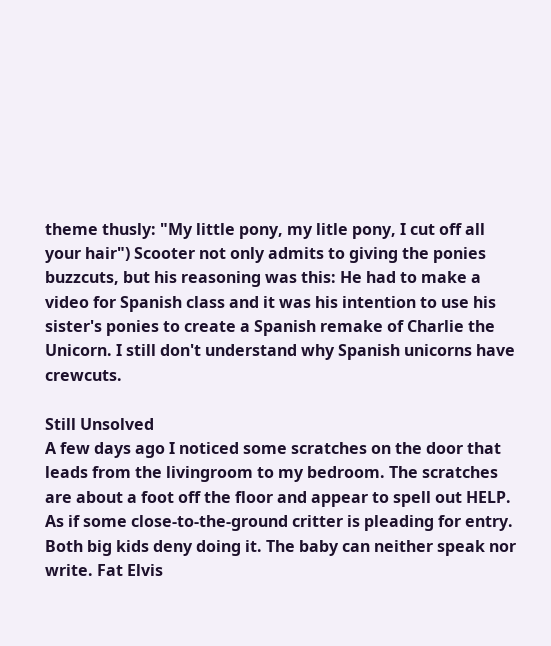theme thusly: "My little pony, my litle pony, I cut off all your hair") Scooter not only admits to giving the ponies buzzcuts, but his reasoning was this: He had to make a video for Spanish class and it was his intention to use his sister's ponies to create a Spanish remake of Charlie the Unicorn. I still don't understand why Spanish unicorns have crewcuts.

Still Unsolved
A few days ago I noticed some scratches on the door that leads from the livingroom to my bedroom. The scratches are about a foot off the floor and appear to spell out HELP. As if some close-to-the-ground critter is pleading for entry. Both big kids deny doing it. The baby can neither speak nor write. Fat Elvis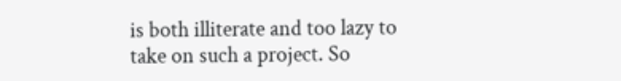is both illiterate and too lazy to take on such a project. So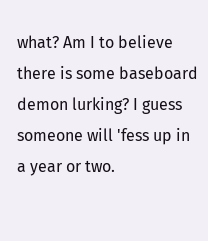what? Am I to believe there is some baseboard demon lurking? I guess someone will 'fess up in a year or two.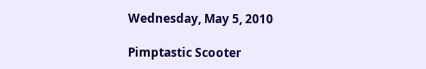Wednesday, May 5, 2010

Pimptastic Scooter